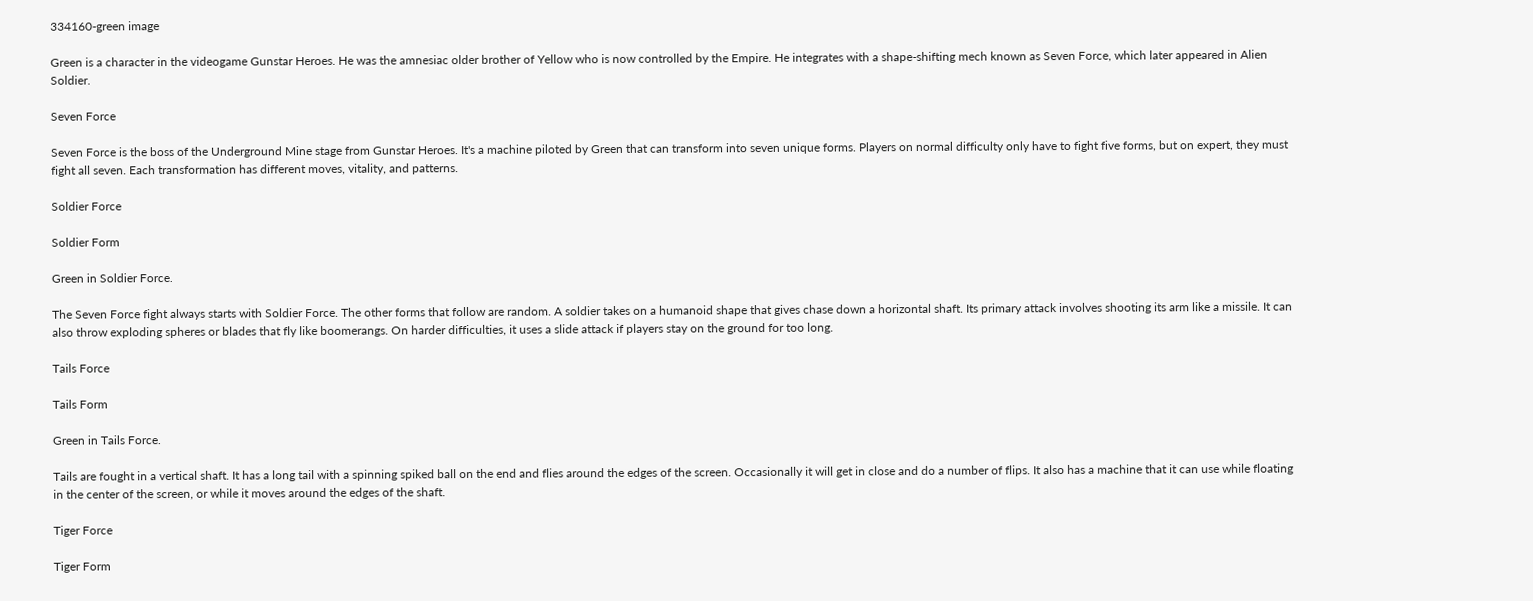334160-green image

Green is a character in the videogame Gunstar Heroes. He was the amnesiac older brother of Yellow who is now controlled by the Empire. He integrates with a shape-shifting mech known as Seven Force, which later appeared in Alien Soldier.

Seven Force

Seven Force is the boss of the Underground Mine stage from Gunstar Heroes. It's a machine piloted by Green that can transform into seven unique forms. Players on normal difficulty only have to fight five forms, but on expert, they must fight all seven. Each transformation has different moves, vitality, and patterns.

Soldier Force

Soldier Form

Green in Soldier Force.

The Seven Force fight always starts with Soldier Force. The other forms that follow are random. A soldier takes on a humanoid shape that gives chase down a horizontal shaft. Its primary attack involves shooting its arm like a missile. It can also throw exploding spheres or blades that fly like boomerangs. On harder difficulties, it uses a slide attack if players stay on the ground for too long.

Tails Force

Tails Form

Green in Tails Force.

Tails are fought in a vertical shaft. It has a long tail with a spinning spiked ball on the end and flies around the edges of the screen. Occasionally it will get in close and do a number of flips. It also has a machine that it can use while floating in the center of the screen, or while it moves around the edges of the shaft.

Tiger Force

Tiger Form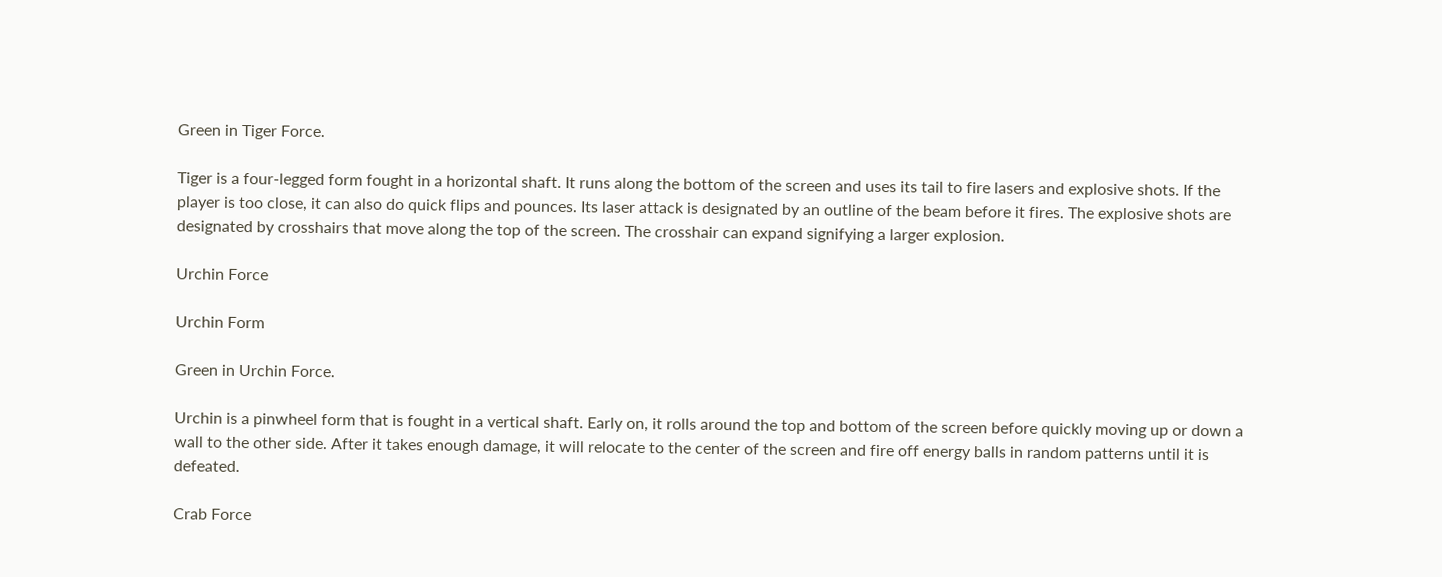Green in Tiger Force.

Tiger is a four-legged form fought in a horizontal shaft. It runs along the bottom of the screen and uses its tail to fire lasers and explosive shots. If the player is too close, it can also do quick flips and pounces. Its laser attack is designated by an outline of the beam before it fires. The explosive shots are designated by crosshairs that move along the top of the screen. The crosshair can expand signifying a larger explosion.

Urchin Force

Urchin Form

Green in Urchin Force.

Urchin is a pinwheel form that is fought in a vertical shaft. Early on, it rolls around the top and bottom of the screen before quickly moving up or down a wall to the other side. After it takes enough damage, it will relocate to the center of the screen and fire off energy balls in random patterns until it is defeated.

Crab Force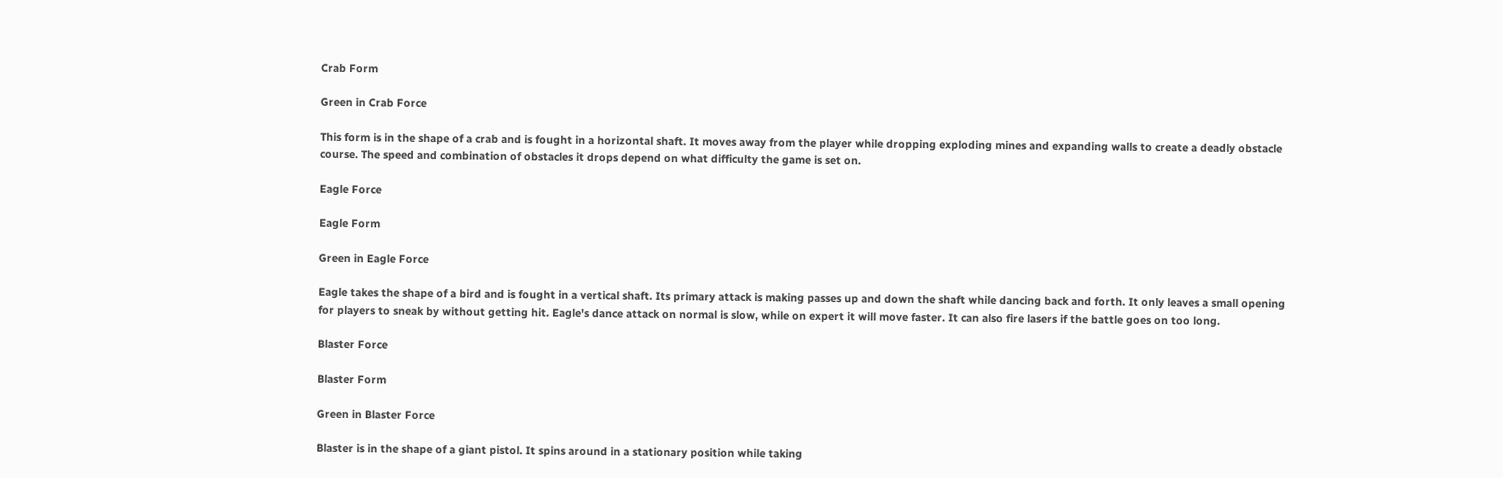Crab Form

Green in Crab Force

This form is in the shape of a crab and is fought in a horizontal shaft. It moves away from the player while dropping exploding mines and expanding walls to create a deadly obstacle course. The speed and combination of obstacles it drops depend on what difficulty the game is set on.

Eagle Force

Eagle Form

Green in Eagle Force

Eagle takes the shape of a bird and is fought in a vertical shaft. Its primary attack is making passes up and down the shaft while dancing back and forth. It only leaves a small opening for players to sneak by without getting hit. Eagle's dance attack on normal is slow, while on expert it will move faster. It can also fire lasers if the battle goes on too long.

Blaster Force

Blaster Form

Green in Blaster Force

Blaster is in the shape of a giant pistol. It spins around in a stationary position while taking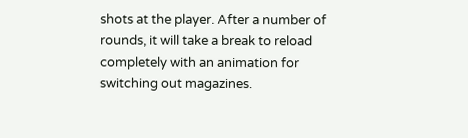shots at the player. After a number of rounds, it will take a break to reload completely with an animation for switching out magazines.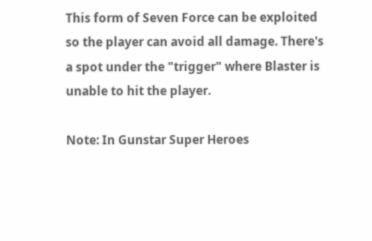This form of Seven Force can be exploited so the player can avoid all damage. There's a spot under the "trigger" where Blaster is unable to hit the player.

Note: In Gunstar Super Heroes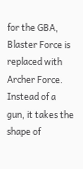for the GBA, Blaster Force is replaced with Archer Force. Instead of a gun, it takes the shape of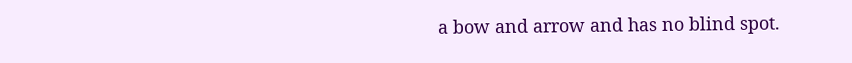a bow and arrow and has no blind spot.